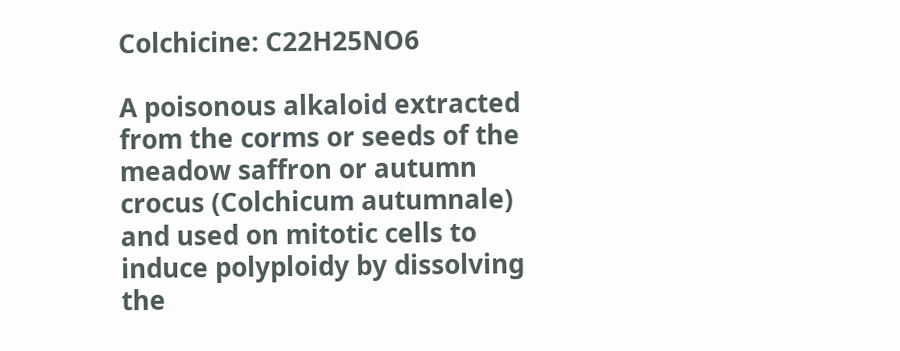Colchicine: C22H25NO6

A poisonous alkaloid extracted from the corms or seeds of the meadow saffron or autumn crocus (Colchicum autumnale) and used on mitotic cells to induce polyploidy by dissolving the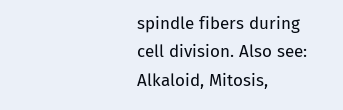spindle fibers during cell division. Also see: Alkaloid, Mitosis,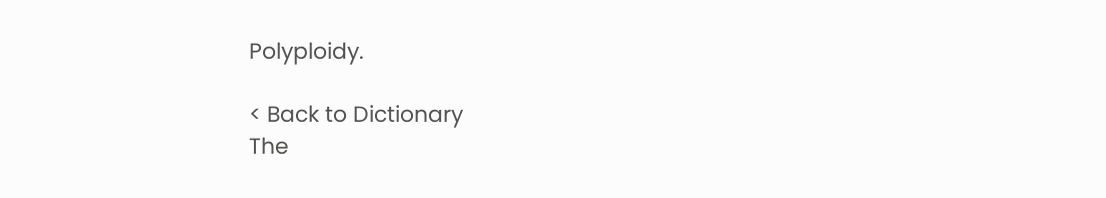Polyploidy.

< Back to Dictionary
The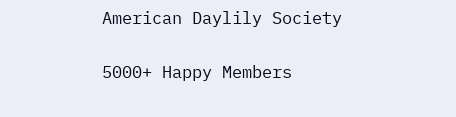American Daylily Society

5000+ Happy Members